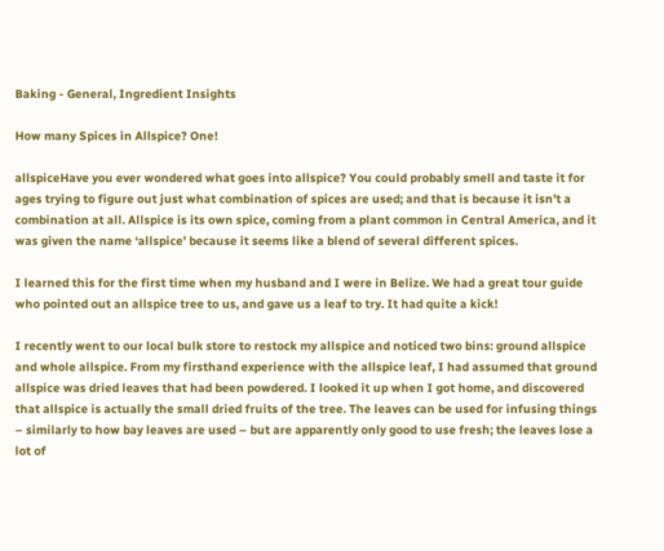Baking - General, Ingredient Insights

How many Spices in Allspice? One!

allspiceHave you ever wondered what goes into allspice? You could probably smell and taste it for ages trying to figure out just what combination of spices are used; and that is because it isn’t a combination at all. Allspice is its own spice, coming from a plant common in Central America, and it was given the name ‘allspice’ because it seems like a blend of several different spices.

I learned this for the first time when my husband and I were in Belize. We had a great tour guide who pointed out an allspice tree to us, and gave us a leaf to try. It had quite a kick!

I recently went to our local bulk store to restock my allspice and noticed two bins: ground allspice and whole allspice. From my firsthand experience with the allspice leaf, I had assumed that ground allspice was dried leaves that had been powdered. I looked it up when I got home, and discovered that allspice is actually the small dried fruits of the tree. The leaves can be used for infusing things – similarly to how bay leaves are used – but are apparently only good to use fresh; the leaves lose a lot of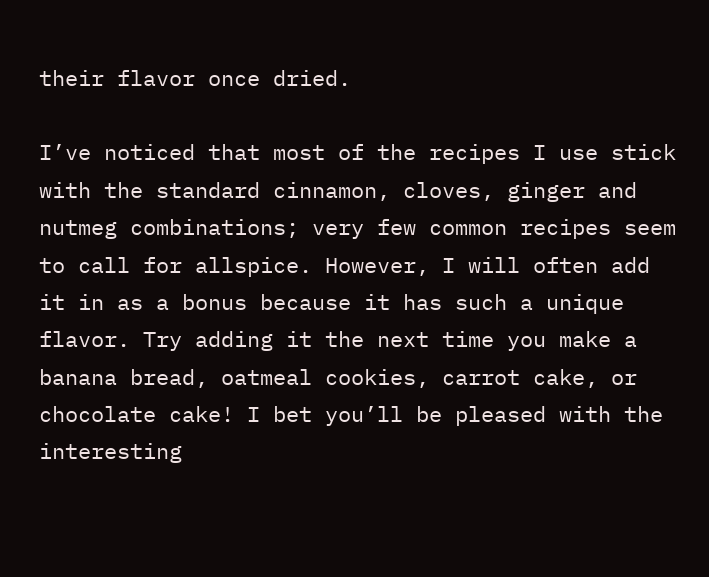their flavor once dried.

I’ve noticed that most of the recipes I use stick with the standard cinnamon, cloves, ginger and nutmeg combinations; very few common recipes seem to call for allspice. However, I will often add it in as a bonus because it has such a unique flavor. Try adding it the next time you make a banana bread, oatmeal cookies, carrot cake, or chocolate cake! I bet you’ll be pleased with the interesting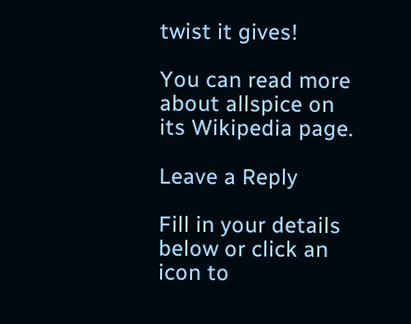twist it gives!

You can read more about allspice on its Wikipedia page.

Leave a Reply

Fill in your details below or click an icon to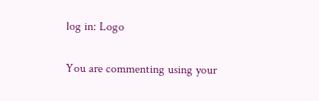log in: Logo

You are commenting using your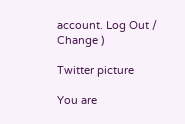account. Log Out /  Change )

Twitter picture

You are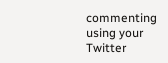commenting using your Twitter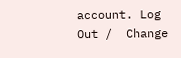account. Log Out /  Change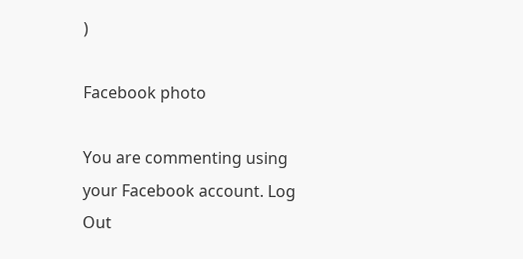)

Facebook photo

You are commenting using your Facebook account. Log Out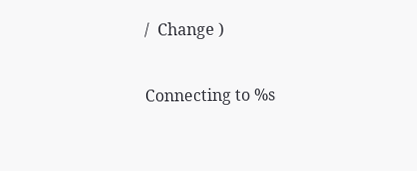/  Change )

Connecting to %s